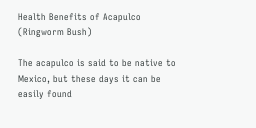Health Benefits of Acapulco (Ringworm Bush)

The acapulco is said to be native to Mexico, but these days it can be easily found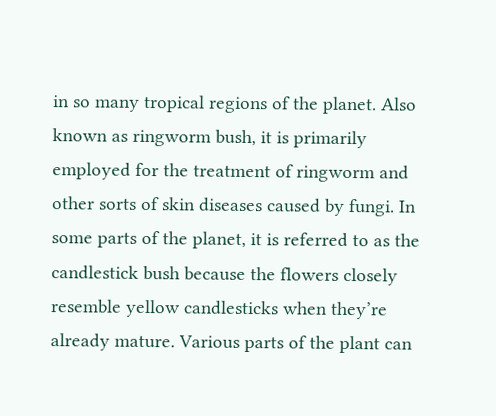in so many tropical regions of the planet. Also known as ringworm bush, it is primarily employed for the treatment of ringworm and other sorts of skin diseases caused by fungi. In some parts of the planet, it is referred to as the candlestick bush because the flowers closely resemble yellow candlesticks when they’re already mature. Various parts of the plant can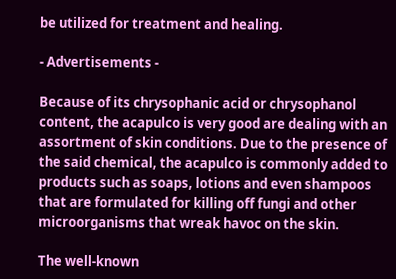be utilized for treatment and healing.

- Advertisements -

Because of its chrysophanic acid or chrysophanol content, the acapulco is very good are dealing with an assortment of skin conditions. Due to the presence of the said chemical, the acapulco is commonly added to products such as soaps, lotions and even shampoos that are formulated for killing off fungi and other microorganisms that wreak havoc on the skin.

The well-known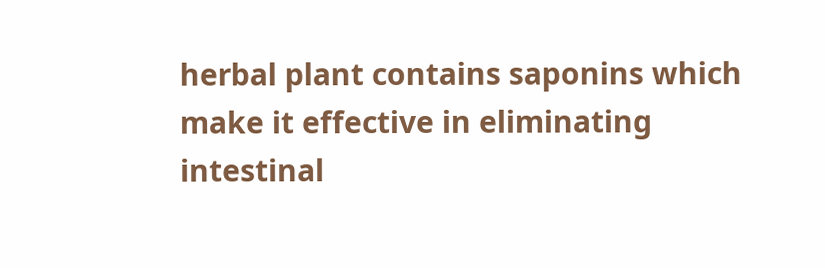herbal plant contains saponins which make it effective in eliminating intestinal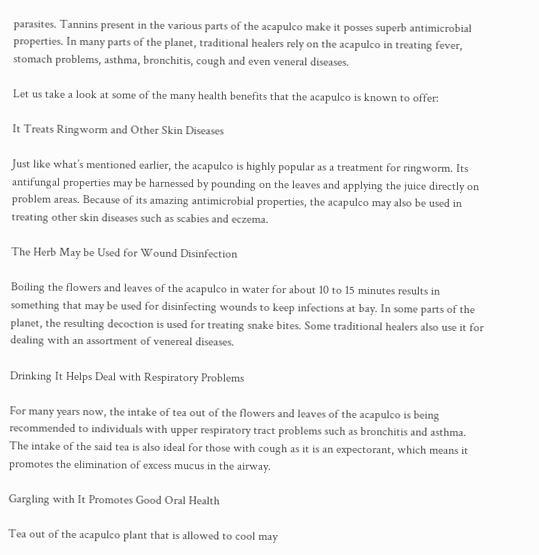parasites. Tannins present in the various parts of the acapulco make it posses superb antimicrobial properties. In many parts of the planet, traditional healers rely on the acapulco in treating fever, stomach problems, asthma, bronchitis, cough and even veneral diseases.

Let us take a look at some of the many health benefits that the acapulco is known to offer:

It Treats Ringworm and Other Skin Diseases

Just like what’s mentioned earlier, the acapulco is highly popular as a treatment for ringworm. Its antifungal properties may be harnessed by pounding on the leaves and applying the juice directly on problem areas. Because of its amazing antimicrobial properties, the acapulco may also be used in treating other skin diseases such as scabies and eczema.

The Herb May be Used for Wound Disinfection

Boiling the flowers and leaves of the acapulco in water for about 10 to 15 minutes results in something that may be used for disinfecting wounds to keep infections at bay. In some parts of the planet, the resulting decoction is used for treating snake bites. Some traditional healers also use it for dealing with an assortment of venereal diseases.

Drinking It Helps Deal with Respiratory Problems

For many years now, the intake of tea out of the flowers and leaves of the acapulco is being recommended to individuals with upper respiratory tract problems such as bronchitis and asthma. The intake of the said tea is also ideal for those with cough as it is an expectorant, which means it promotes the elimination of excess mucus in the airway.

Gargling with It Promotes Good Oral Health

Tea out of the acapulco plant that is allowed to cool may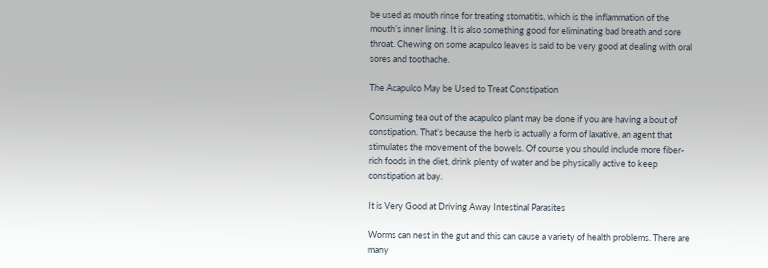be used as mouth rinse for treating stomatitis, which is the inflammation of the mouth’s inner lining. It is also something good for eliminating bad breath and sore throat. Chewing on some acapulco leaves is said to be very good at dealing with oral sores and toothache.

The Acapulco May be Used to Treat Constipation

Consuming tea out of the acapulco plant may be done if you are having a bout of constipation. That’s because the herb is actually a form of laxative, an agent that stimulates the movement of the bowels. Of course you should include more fiber-rich foods in the diet, drink plenty of water and be physically active to keep constipation at bay.

It is Very Good at Driving Away Intestinal Parasites

Worms can nest in the gut and this can cause a variety of health problems. There are many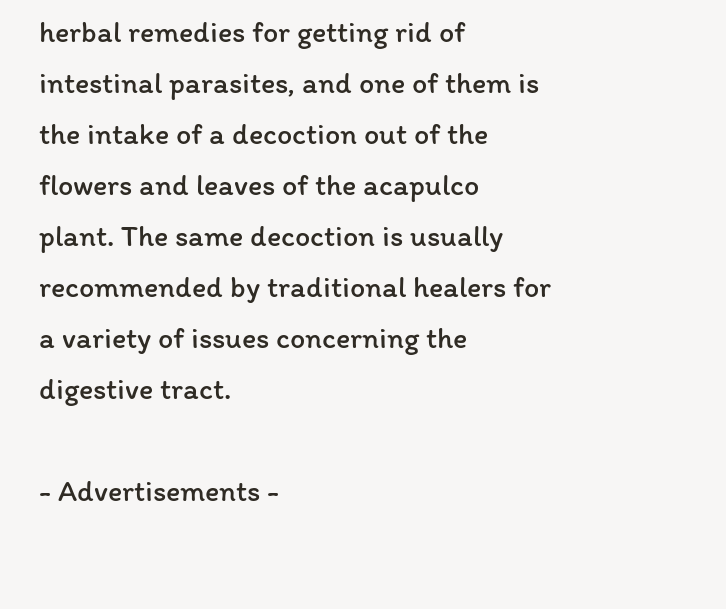herbal remedies for getting rid of intestinal parasites, and one of them is the intake of a decoction out of the flowers and leaves of the acapulco plant. The same decoction is usually recommended by traditional healers for a variety of issues concerning the digestive tract.

- Advertisements -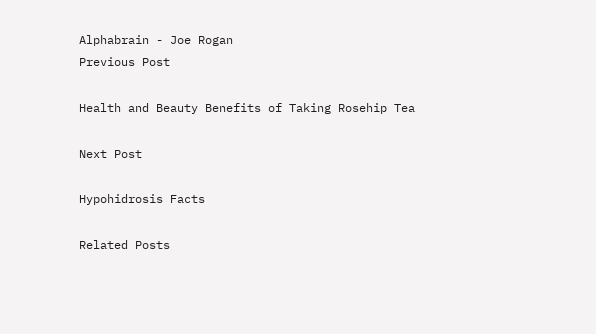Alphabrain - Joe Rogan
Previous Post

Health and Beauty Benefits of Taking Rosehip Tea

Next Post

Hypohidrosis Facts

Related Posts